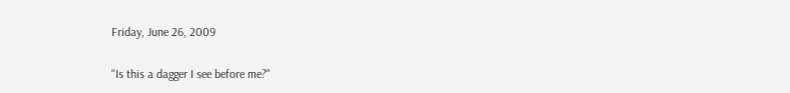Friday, June 26, 2009

"Is this a dagger I see before me?"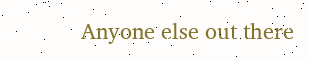Anyone else out there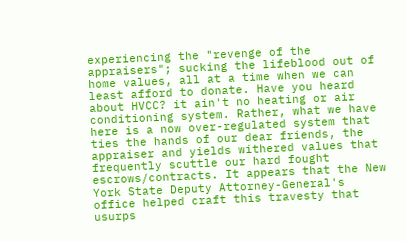experiencing the "revenge of the appraisers"; sucking the lifeblood out of home values, all at a time when we can least afford to donate. Have you heard about HVCC? it ain't no heating or air conditioning system. Rather, what we have here is a now over-regulated system that ties the hands of our dear friends, the appraiser and yields withered values that frequently scuttle our hard fought escrows/contracts. It appears that the New York State Deputy Attorney-General's office helped craft this travesty that usurps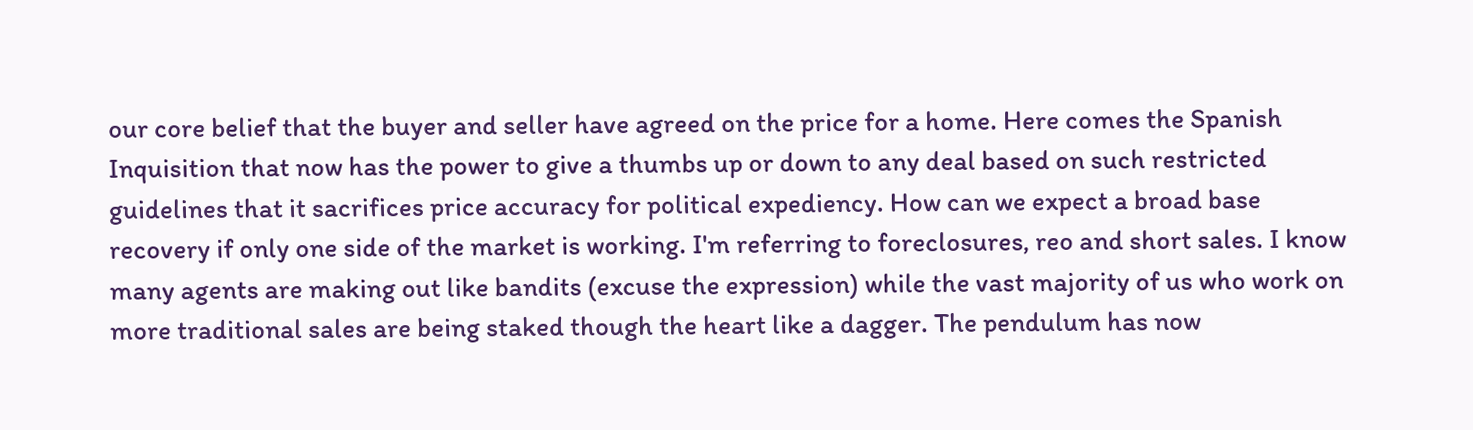our core belief that the buyer and seller have agreed on the price for a home. Here comes the Spanish Inquisition that now has the power to give a thumbs up or down to any deal based on such restricted guidelines that it sacrifices price accuracy for political expediency. How can we expect a broad base recovery if only one side of the market is working. I'm referring to foreclosures, reo and short sales. I know many agents are making out like bandits (excuse the expression) while the vast majority of us who work on more traditional sales are being staked though the heart like a dagger. The pendulum has now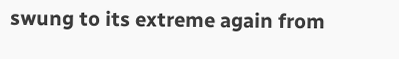swung to its extreme again from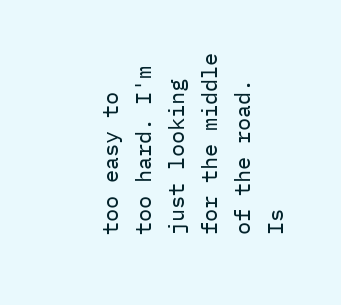too easy to too hard. I'm just looking for the middle of the road. Is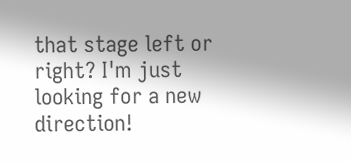that stage left or right? I'm just looking for a new direction!